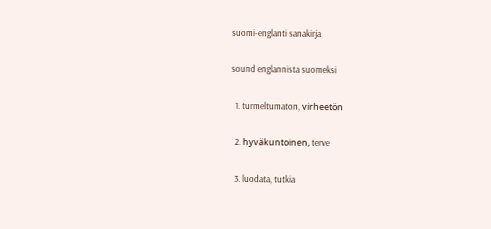suomi-englanti sanakirja

sound englannista suomeksi

  1. turmeltumaton, virheetön

  2. hyväkuntoinen, terve

  3. luodata, tutkia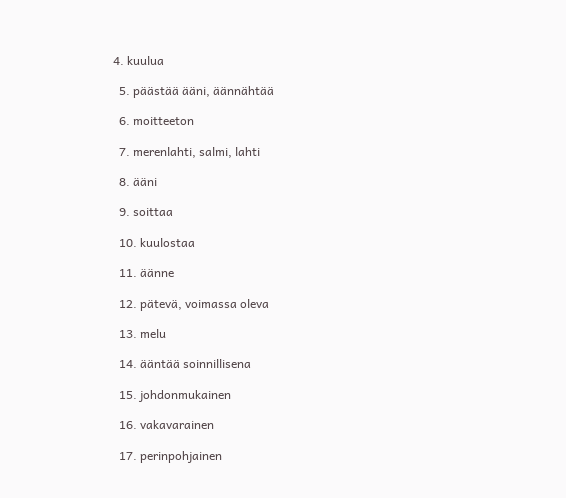4. kuulua

  5. päästää ääni, äännähtää

  6. moitteeton

  7. merenlahti, salmi, lahti

  8. ääni

  9. soittaa

  10. kuulostaa

  11. äänne

  12. pätevä, voimassa oleva

  13. melu

  14. ääntää soinnillisena

  15. johdonmukainen

  16. vakavarainen

  17. perinpohjainen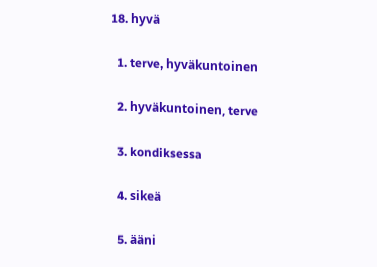18. hyvä

  1. terve, hyväkuntoinen

  2. hyväkuntoinen, terve

  3. kondiksessa

  4. sikeä

  5. ääni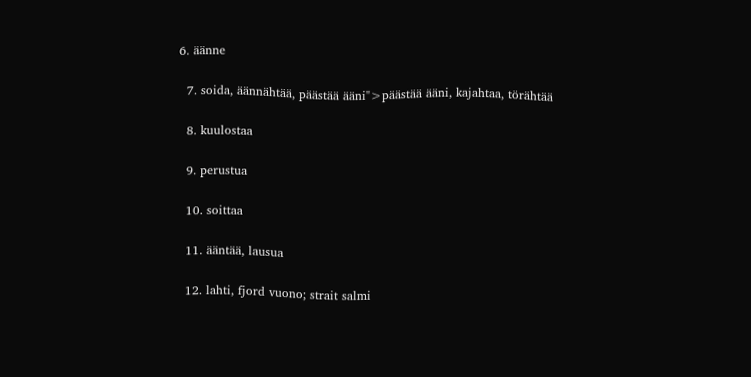6. äänne

  7. soida, äännähtää, päästää ääni">päästää ääni, kajahtaa, törähtää

  8. kuulostaa

  9. perustua

  10. soittaa

  11. ääntää, lausua

  12. lahti, fjord vuono; strait salmi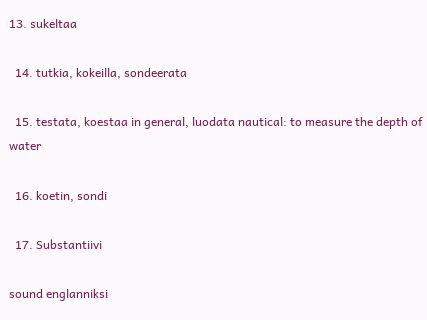13. sukeltaa

  14. tutkia, kokeilla, sondeerata

  15. testata, koestaa in general, luodata nautical: to measure the depth of water

  16. koetin, sondi

  17. Substantiivi

sound englanniksi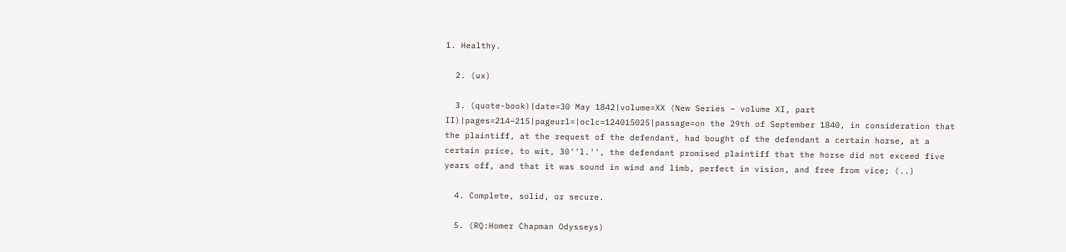1. Healthy.

  2. (ux)

  3. (quote-book)|date=30 May 1842|volume=XX (New Series – volume XI, part II)|pages=214–215|pageurl=|oclc=124015025|passage=on the 29th of September 1840, in consideration that the plaintiff, at the request of the defendant, had bought of the defendant a certain horse, at a certain price, to wit, 30''l.'', the defendant promised plaintiff that the horse did not exceed five years off, and that it was sound in wind and limb, perfect in vision, and free from vice; (..)

  4. Complete, solid, or secure.

  5. (RQ:Homer Chapman Odysseys)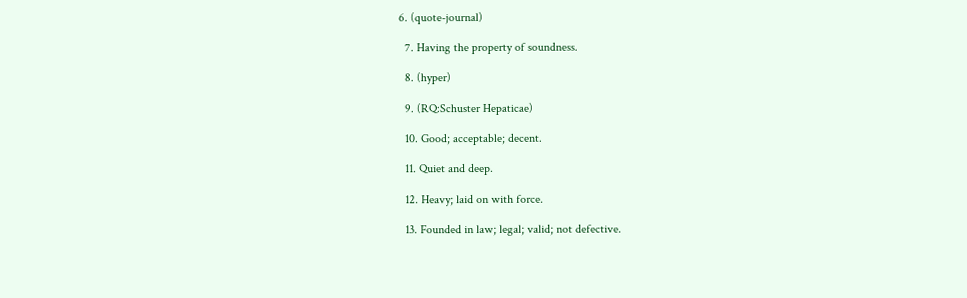6. (quote-journal)

  7. Having the property of soundness.

  8. (hyper)

  9. (RQ:Schuster Hepaticae)

  10. Good; acceptable; decent.

  11. Quiet and deep.

  12. Heavy; laid on with force.

  13. Founded in law; legal; valid; not defective.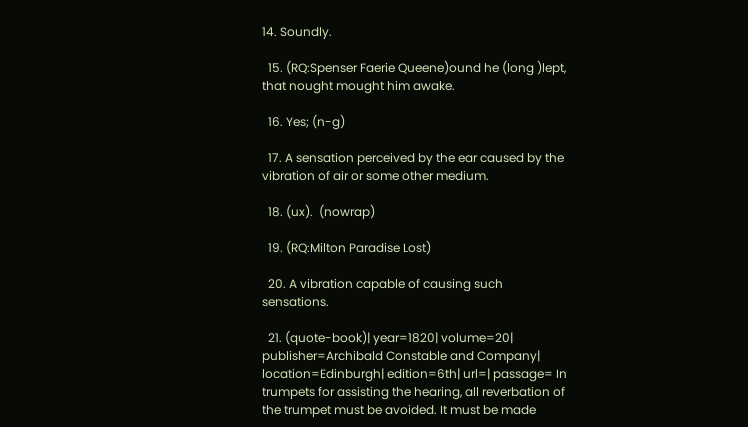14. Soundly.

  15. (RQ:Spenser Faerie Queene)ound he (long )lept, that nought mought him awake.

  16. Yes; (n-g)

  17. A sensation perceived by the ear caused by the vibration of air or some other medium.

  18. (ux).  (nowrap)

  19. (RQ:Milton Paradise Lost)

  20. A vibration capable of causing such sensations.

  21. (quote-book)| year=1820| volume=20| publisher=Archibald Constable and Company| location=Edinburgh| edition=6th| url=| passage= In trumpets for assisting the hearing, all reverbation of the trumpet must be avoided. It must be made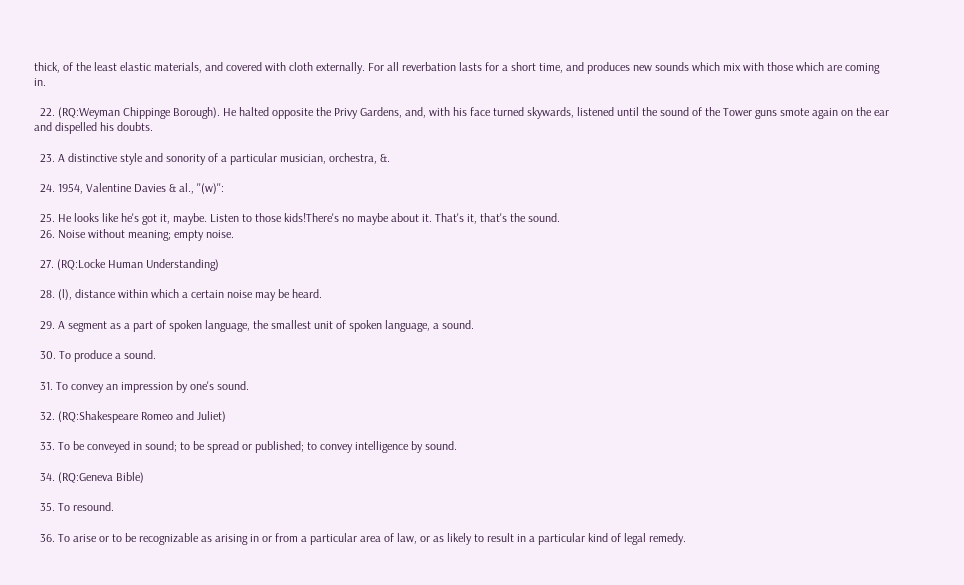thick, of the least elastic materials, and covered with cloth externally. For all reverbation lasts for a short time, and produces new sounds which mix with those which are coming in.

  22. (RQ:Weyman Chippinge Borough). He halted opposite the Privy Gardens, and, with his face turned skywards, listened until the sound of the Tower guns smote again on the ear and dispelled his doubts.

  23. A distinctive style and sonority of a particular musician, orchestra, &.

  24. 1954, Valentine Davies & al., ''(w)'':

  25. He looks like he's got it, maybe. Listen to those kids!There's no maybe about it. That's it, that's the sound.
  26. Noise without meaning; empty noise.

  27. (RQ:Locke Human Understanding)

  28. (l), distance within which a certain noise may be heard.

  29. A segment as a part of spoken language, the smallest unit of spoken language, a sound.

  30. To produce a sound.

  31. To convey an impression by one's sound.

  32. (RQ:Shakespeare Romeo and Juliet)

  33. To be conveyed in sound; to be spread or published; to convey intelligence by sound.

  34. (RQ:Geneva Bible)

  35. To resound.

  36. To arise or to be recognizable as arising in or from a particular area of law, or as likely to result in a particular kind of legal remedy.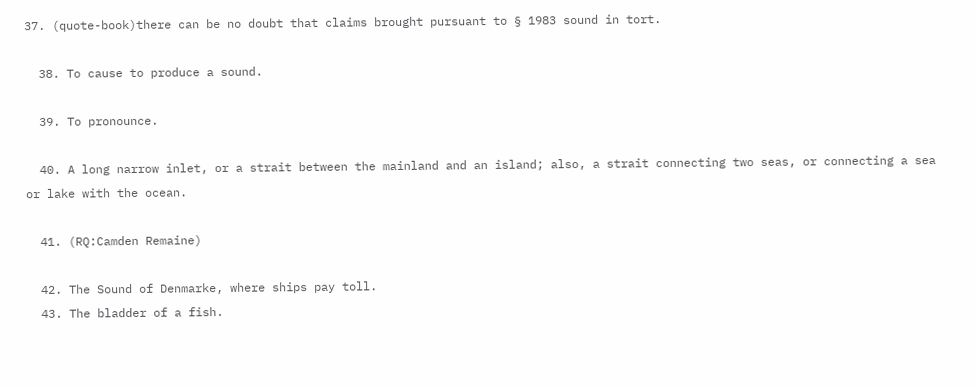37. (quote-book)there can be no doubt that claims brought pursuant to § 1983 sound in tort.

  38. To cause to produce a sound.

  39. To pronounce.

  40. A long narrow inlet, or a strait between the mainland and an island; also, a strait connecting two seas, or connecting a sea or lake with the ocean.

  41. (RQ:Camden Remaine)

  42. The Sound of Denmarke, where ships pay toll.
  43. The bladder of a fish.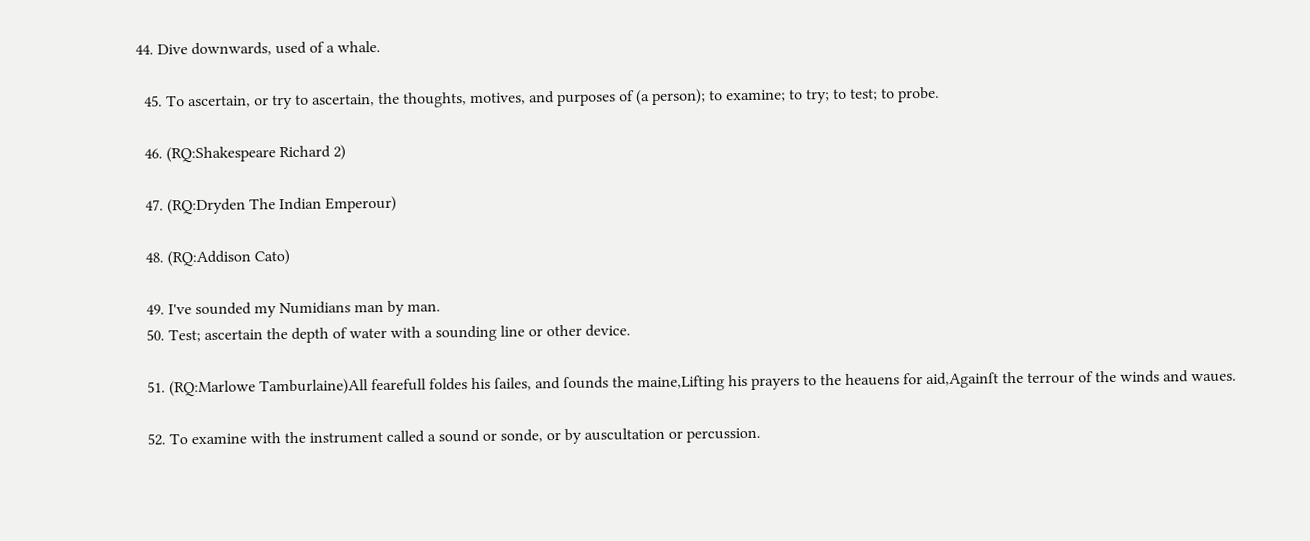44. Dive downwards, used of a whale.

  45. To ascertain, or try to ascertain, the thoughts, motives, and purposes of (a person); to examine; to try; to test; to probe.

  46. (RQ:Shakespeare Richard 2)

  47. (RQ:Dryden The Indian Emperour)

  48. (RQ:Addison Cato)

  49. I've sounded my Numidians man by man.
  50. Test; ascertain the depth of water with a sounding line or other device.

  51. (RQ:Marlowe Tamburlaine)All fearefull foldes his ſailes, and ſounds the maine,Lifting his prayers to the heauens for aid,Againſt the terrour of the winds and waues.

  52. To examine with the instrument called a sound or sonde, or by auscultation or percussion.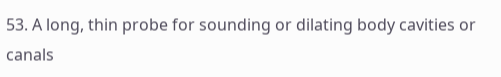53. A long, thin probe for sounding or dilating body cavities or canals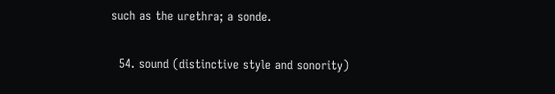such as the urethra; a sonde.

  54. sound (distinctive style and sonority)